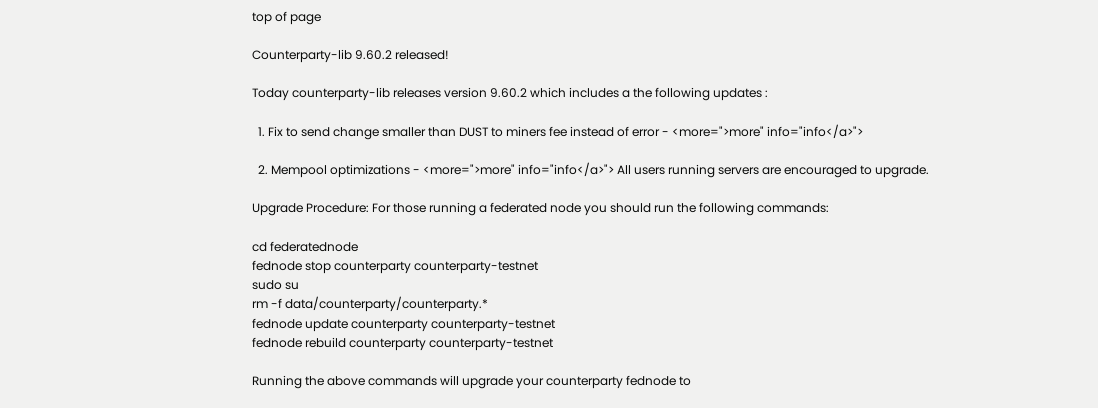top of page

Counterparty-lib 9.60.2 released!

Today counterparty-lib releases version 9.60.2 which includes a the following updates :

  1. Fix to send change smaller than DUST to miners fee instead of error - <more=">more" info="info</a>">

  2. Mempool optimizations - <more=">more" info="info</a>"> All users running servers are encouraged to upgrade.

Upgrade Procedure: For those running a federated node you should run the following commands:

cd federatednode
fednode stop counterparty counterparty-testnet
sudo su
rm -f data/counterparty/counterparty.*
fednode update counterparty counterparty-testnet
fednode rebuild counterparty counterparty-testnet

Running the above commands will upgrade your counterparty fednode to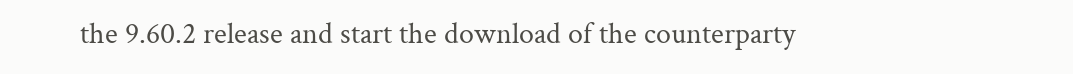the 9.60.2 release and start the download of the counterparty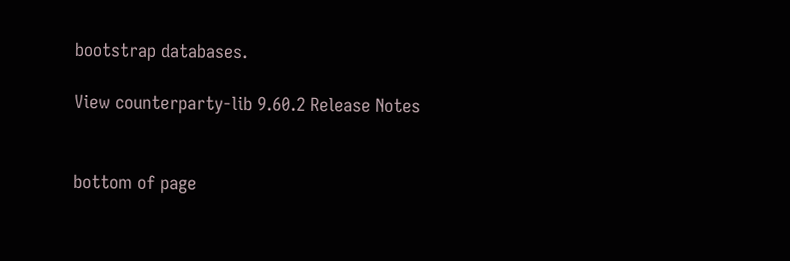bootstrap databases.

View counterparty-lib 9.60.2 Release Notes


bottom of page